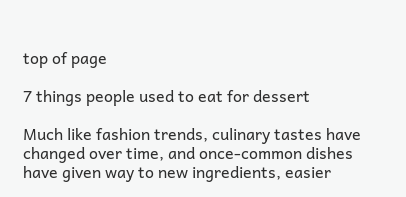top of page

7 things people used to eat for dessert

Much like fashion trends, culinary tastes have changed over time, and once-common dishes have given way to new ingredients, easier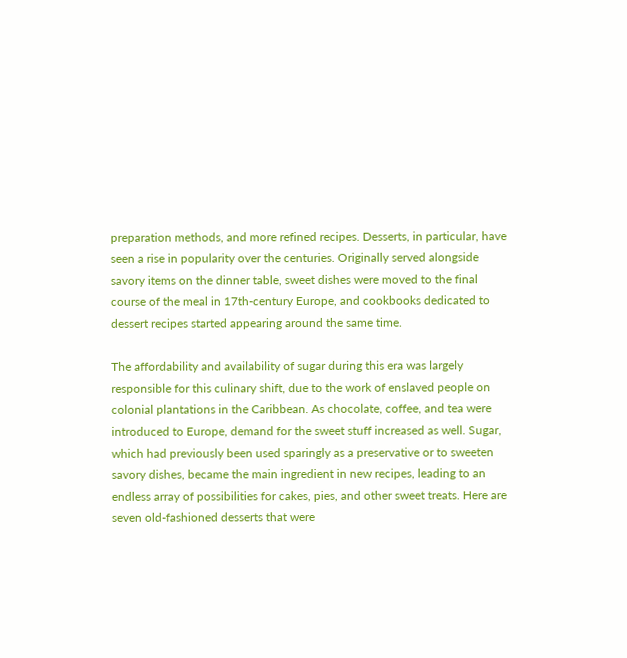preparation methods, and more refined recipes. Desserts, in particular, have seen a rise in popularity over the centuries. Originally served alongside savory items on the dinner table, sweet dishes were moved to the final course of the meal in 17th-century Europe, and cookbooks dedicated to dessert recipes started appearing around the same time.

The affordability and availability of sugar during this era was largely responsible for this culinary shift, due to the work of enslaved people on colonial plantations in the Caribbean. As chocolate, coffee, and tea were introduced to Europe, demand for the sweet stuff increased as well. Sugar, which had previously been used sparingly as a preservative or to sweeten savory dishes, became the main ingredient in new recipes, leading to an endless array of possibilities for cakes, pies, and other sweet treats. Here are seven old-fashioned desserts that were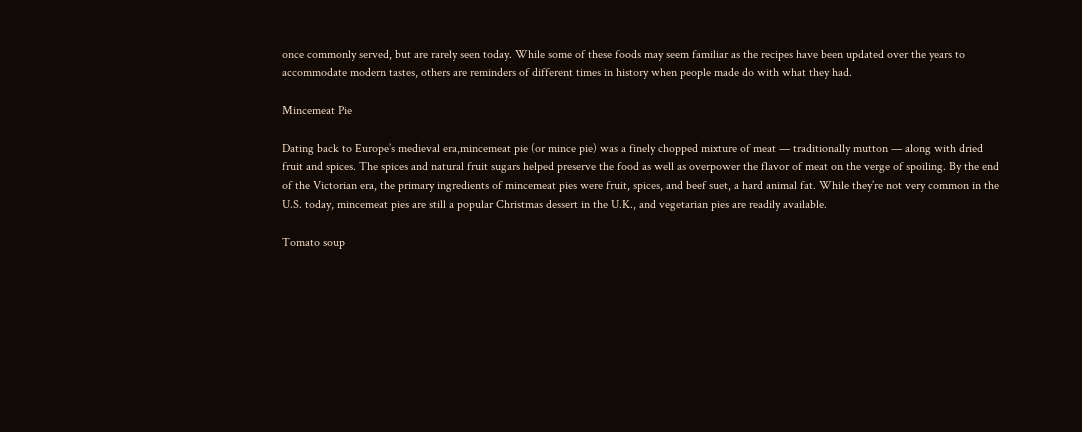once commonly served, but are rarely seen today. While some of these foods may seem familiar as the recipes have been updated over the years to accommodate modern tastes, others are reminders of different times in history when people made do with what they had.

Mincemeat Pie

Dating back to Europe’s medieval era,mincemeat pie (or mince pie) was a finely chopped mixture of meat — traditionally mutton — along with dried fruit and spices. The spices and natural fruit sugars helped preserve the food as well as overpower the flavor of meat on the verge of spoiling. By the end of the Victorian era, the primary ingredients of mincemeat pies were fruit, spices, and beef suet, a hard animal fat. While they’re not very common in the U.S. today, mincemeat pies are still a popular Christmas dessert in the U.K., and vegetarian pies are readily available.

Tomato soup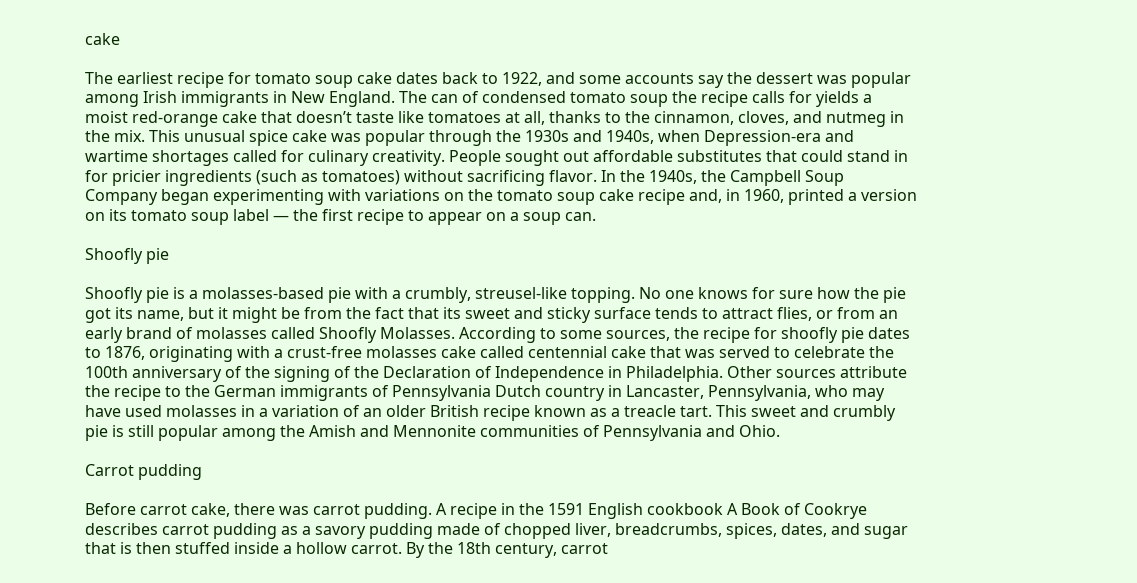cake

The earliest recipe for tomato soup cake dates back to 1922, and some accounts say the dessert was popular among Irish immigrants in New England. The can of condensed tomato soup the recipe calls for yields a moist red-orange cake that doesn’t taste like tomatoes at all, thanks to the cinnamon, cloves, and nutmeg in the mix. This unusual spice cake was popular through the 1930s and 1940s, when Depression-era and wartime shortages called for culinary creativity. People sought out affordable substitutes that could stand in for pricier ingredients (such as tomatoes) without sacrificing flavor. In the 1940s, the Campbell Soup Company began experimenting with variations on the tomato soup cake recipe and, in 1960, printed a version on its tomato soup label — the first recipe to appear on a soup can.

Shoofly pie

Shoofly pie is a molasses-based pie with a crumbly, streusel-like topping. No one knows for sure how the pie got its name, but it might be from the fact that its sweet and sticky surface tends to attract flies, or from an early brand of molasses called Shoofly Molasses. According to some sources, the recipe for shoofly pie dates to 1876, originating with a crust-free molasses cake called centennial cake that was served to celebrate the 100th anniversary of the signing of the Declaration of Independence in Philadelphia. Other sources attribute the recipe to the German immigrants of Pennsylvania Dutch country in Lancaster, Pennsylvania, who may have used molasses in a variation of an older British recipe known as a treacle tart. This sweet and crumbly pie is still popular among the Amish and Mennonite communities of Pennsylvania and Ohio.

Carrot pudding

Before carrot cake, there was carrot pudding. A recipe in the 1591 English cookbook A Book of Cookrye describes carrot pudding as a savory pudding made of chopped liver, breadcrumbs, spices, dates, and sugar that is then stuffed inside a hollow carrot. By the 18th century, carrot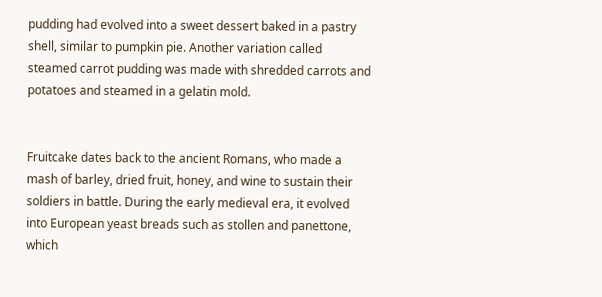pudding had evolved into a sweet dessert baked in a pastry shell, similar to pumpkin pie. Another variation called steamed carrot pudding was made with shredded carrots and potatoes and steamed in a gelatin mold.


Fruitcake dates back to the ancient Romans, who made a mash of barley, dried fruit, honey, and wine to sustain their soldiers in battle. During the early medieval era, it evolved into European yeast breads such as stollen and panettone, which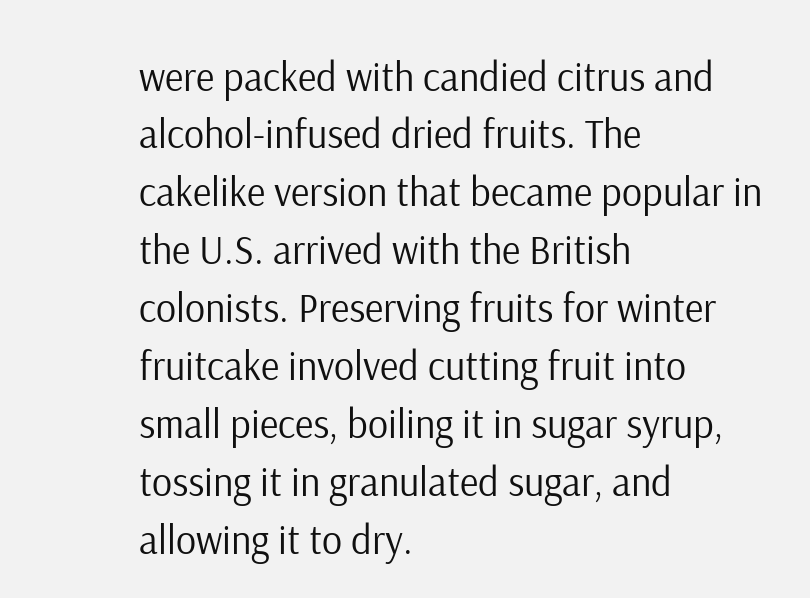were packed with candied citrus and alcohol-infused dried fruits. The cakelike version that became popular in the U.S. arrived with the British colonists. Preserving fruits for winter fruitcake involved cutting fruit into small pieces, boiling it in sugar syrup, tossing it in granulated sugar, and allowing it to dry.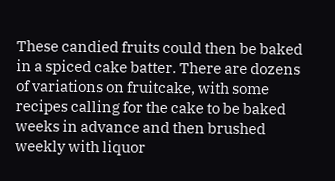These candied fruits could then be baked in a spiced cake batter. There are dozens of variations on fruitcake, with some recipes calling for the cake to be baked weeks in advance and then brushed weekly with liquor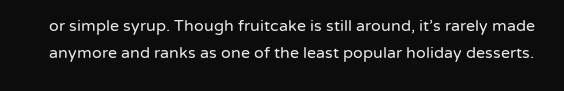or simple syrup. Though fruitcake is still around, it’s rarely made anymore and ranks as one of the least popular holiday desserts.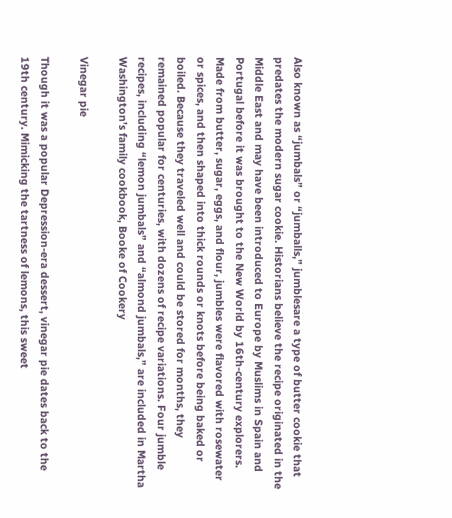Also known as “jumbals” or “jumballs,” jumblesare a type of butter cookie that predates the modern sugar cookie. Historians believe the recipe originated in the Middle East and may have been introduced to Europe by Muslims in Spain and Portugal before it was brought to the New World by 16th-century explorers. Made from butter, sugar, eggs, and flour, jumbles were flavored with rosewater or spices, and then shaped into thick rounds or knots before being baked or boiled. Because they traveled well and could be stored for months, they remained popular for centuries, with dozens of recipe variations. Four jumble recipes, including “lemon jumbals” and “almond jumbals,” are included in Martha Washington’s family cookbook, Booke of Cookery

Vinegar pie

Though it was a popular Depression-era dessert, vinegar pie dates back to the 19th century. Mimicking the tartness of lemons, this sweet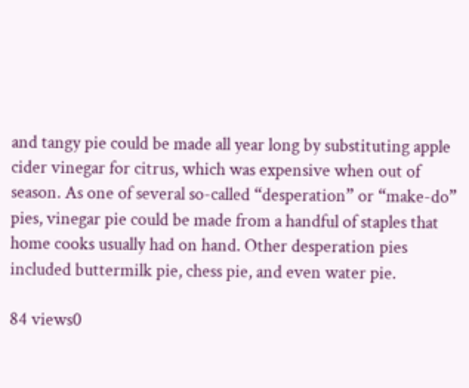and tangy pie could be made all year long by substituting apple cider vinegar for citrus, which was expensive when out of season. As one of several so-called “desperation” or “make-do” pies, vinegar pie could be made from a handful of staples that home cooks usually had on hand. Other desperation pies included buttermilk pie, chess pie, and even water pie.

84 views0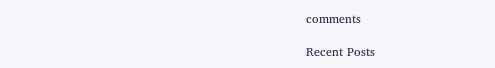comments

Recent Posts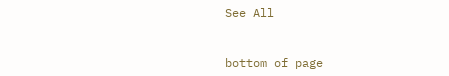See All


bottom of page